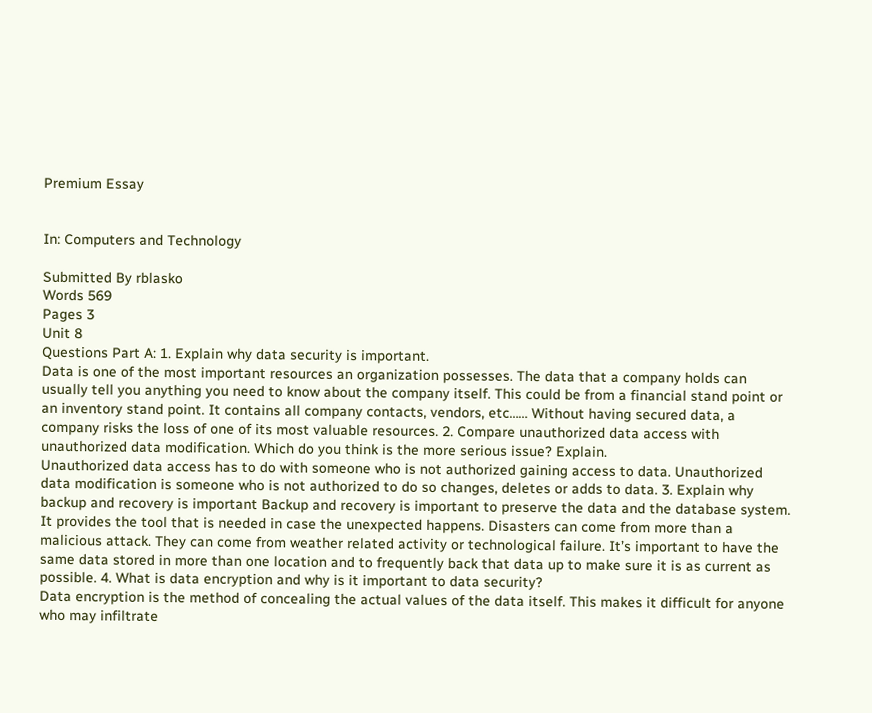Premium Essay


In: Computers and Technology

Submitted By rblasko
Words 569
Pages 3
Unit 8
Questions Part A: 1. Explain why data security is important.
Data is one of the most important resources an organization possesses. The data that a company holds can usually tell you anything you need to know about the company itself. This could be from a financial stand point or an inventory stand point. It contains all company contacts, vendors, etc…… Without having secured data, a company risks the loss of one of its most valuable resources. 2. Compare unauthorized data access with unauthorized data modification. Which do you think is the more serious issue? Explain.
Unauthorized data access has to do with someone who is not authorized gaining access to data. Unauthorized data modification is someone who is not authorized to do so changes, deletes or adds to data. 3. Explain why backup and recovery is important Backup and recovery is important to preserve the data and the database system. It provides the tool that is needed in case the unexpected happens. Disasters can come from more than a malicious attack. They can come from weather related activity or technological failure. It’s important to have the same data stored in more than one location and to frequently back that data up to make sure it is as current as possible. 4. What is data encryption and why is it important to data security?
Data encryption is the method of concealing the actual values of the data itself. This makes it difficult for anyone who may infiltrate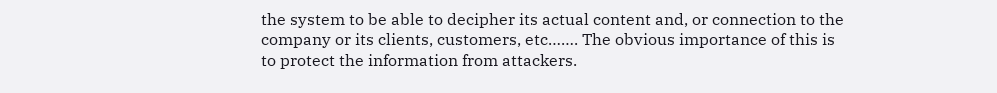the system to be able to decipher its actual content and, or connection to the company or its clients, customers, etc……. The obvious importance of this is to protect the information from attackers.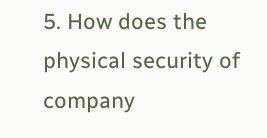5. How does the physical security of company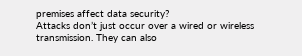premises affect data security?
Attacks don’t just occur over a wired or wireless transmission. They can also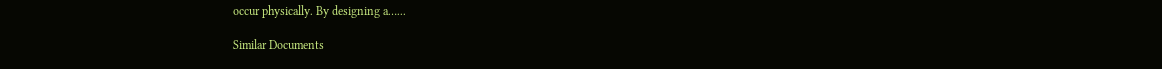occur physically. By designing a…...

Similar Documents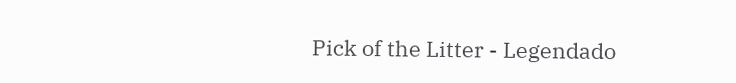Pick of the Litter - Legendado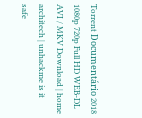Torrent Documentário 2018 1080p 720p Full HD WEB-DL AVI / MKV Download | home architech | unhackme is it safe